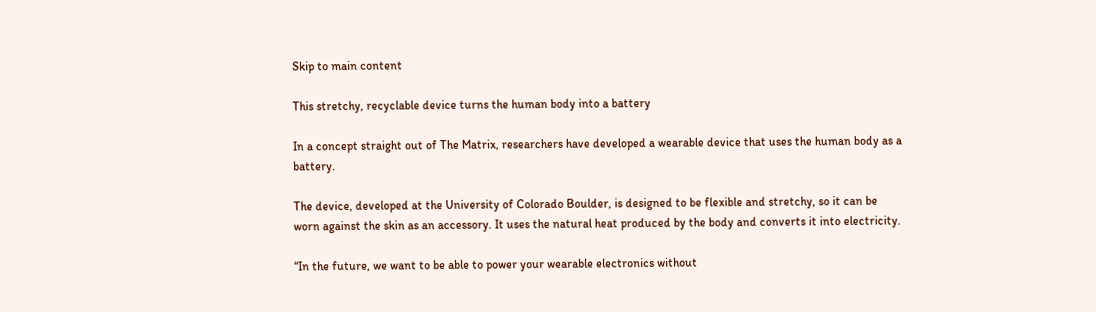Skip to main content

This stretchy, recyclable device turns the human body into a battery

In a concept straight out of The Matrix, researchers have developed a wearable device that uses the human body as a battery.

The device, developed at the University of Colorado Boulder, is designed to be flexible and stretchy, so it can be worn against the skin as an accessory. It uses the natural heat produced by the body and converts it into electricity.

“In the future, we want to be able to power your wearable electronics without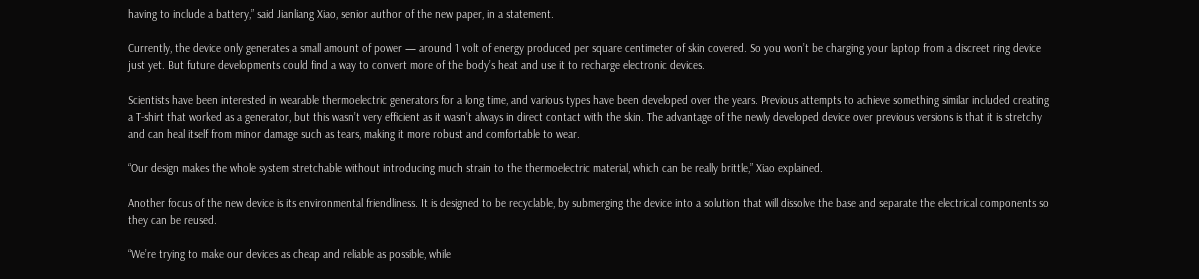having to include a battery,” said Jianliang Xiao, senior author of the new paper, in a statement.

Currently, the device only generates a small amount of power — around 1 volt of energy produced per square centimeter of skin covered. So you won’t be charging your laptop from a discreet ring device just yet. But future developments could find a way to convert more of the body’s heat and use it to recharge electronic devices.

Scientists have been interested in wearable thermoelectric generators for a long time, and various types have been developed over the years. Previous attempts to achieve something similar included creating a T-shirt that worked as a generator, but this wasn’t very efficient as it wasn’t always in direct contact with the skin. The advantage of the newly developed device over previous versions is that it is stretchy and can heal itself from minor damage such as tears, making it more robust and comfortable to wear.

“Our design makes the whole system stretchable without introducing much strain to the thermoelectric material, which can be really brittle,” Xiao explained.

Another focus of the new device is its environmental friendliness. It is designed to be recyclable, by submerging the device into a solution that will dissolve the base and separate the electrical components so they can be reused.

“We’re trying to make our devices as cheap and reliable as possible, while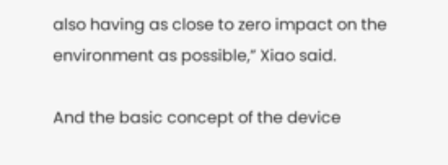also having as close to zero impact on the environment as possible,” Xiao said.

And the basic concept of the device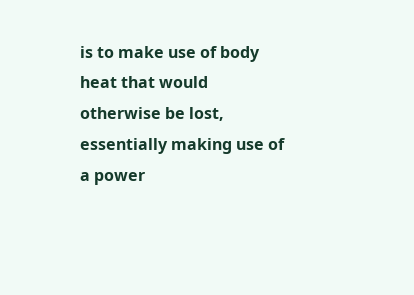is to make use of body heat that would otherwise be lost, essentially making use of a power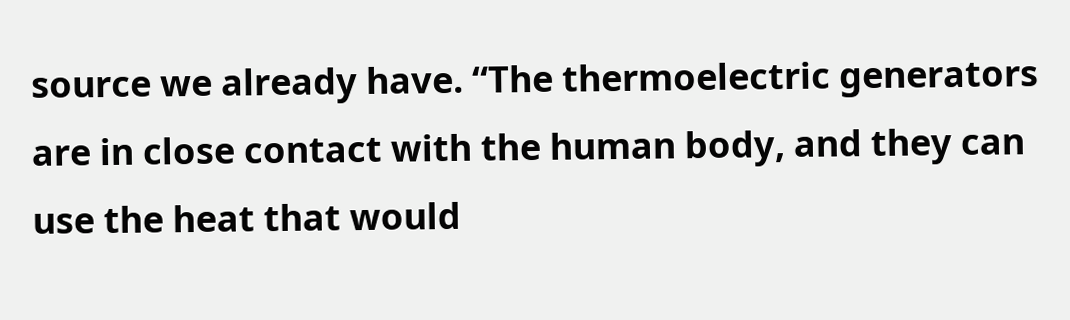source we already have. “The thermoelectric generators are in close contact with the human body, and they can use the heat that would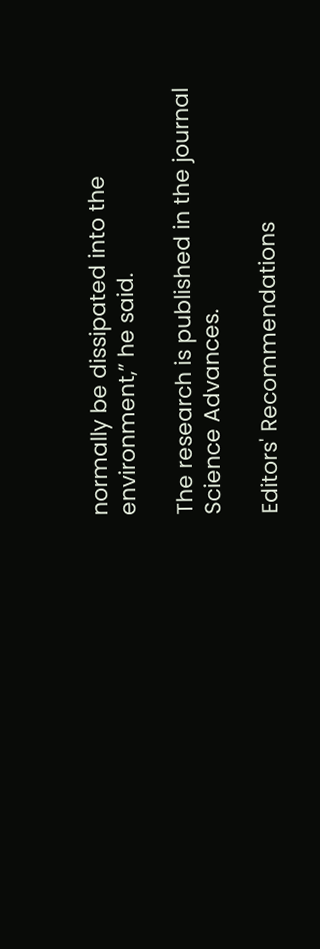normally be dissipated into the environment,” he said.

The research is published in the journal Science Advances.

Editors' Recommendations